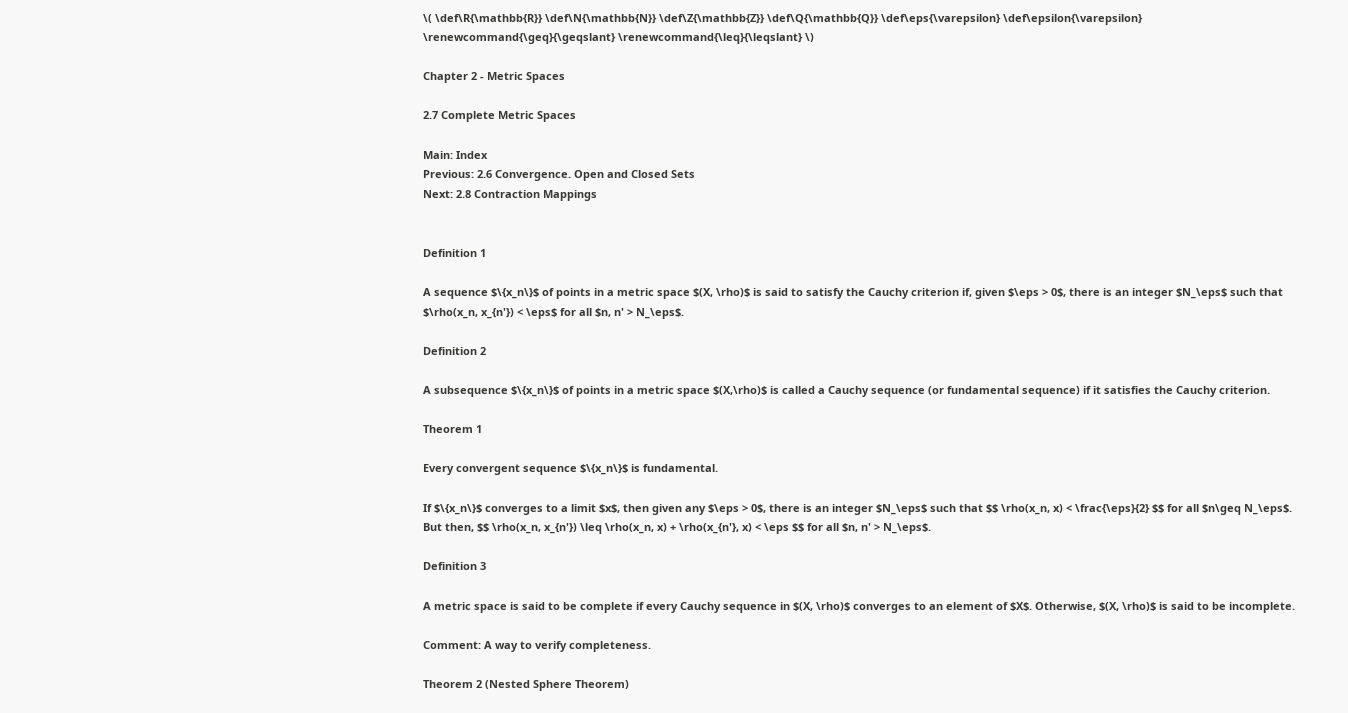\( \def\R{\mathbb{R}} \def\N{\mathbb{N}} \def\Z{\mathbb{Z}} \def\Q{\mathbb{Q}} \def\eps{\varepsilon} \def\epsilon{\varepsilon} \renewcommand{\geq}{\geqslant} \renewcommand{\leq}{\leqslant} \)

Chapter 2 - Metric Spaces

2.7 Complete Metric Spaces

Main: Index
Previous: 2.6 Convergence. Open and Closed Sets
Next: 2.8 Contraction Mappings


Definition 1

A sequence $\{x_n\}$ of points in a metric space $(X, \rho)$ is said to satisfy the Cauchy criterion if, given $\eps > 0$, there is an integer $N_\eps$ such that $\rho(x_n, x_{n'}) < \eps$ for all $n, n' > N_\eps$.

Definition 2

A subsequence $\{x_n\}$ of points in a metric space $(X,\rho)$ is called a Cauchy sequence (or fundamental sequence) if it satisfies the Cauchy criterion.

Theorem 1

Every convergent sequence $\{x_n\}$ is fundamental.

If $\{x_n\}$ converges to a limit $x$, then given any $\eps > 0$, there is an integer $N_\eps$ such that $$ \rho(x_n, x) < \frac{\eps}{2} $$ for all $n\geq N_\eps$. But then, $$ \rho(x_n, x_{n'}) \leq \rho(x_n, x) + \rho(x_{n'}, x) < \eps $$ for all $n, n' > N_\eps$.

Definition 3

A metric space is said to be complete if every Cauchy sequence in $(X, \rho)$ converges to an element of $X$. Otherwise, $(X, \rho)$ is said to be incomplete.

Comment: A way to verify completeness.

Theorem 2 (Nested Sphere Theorem)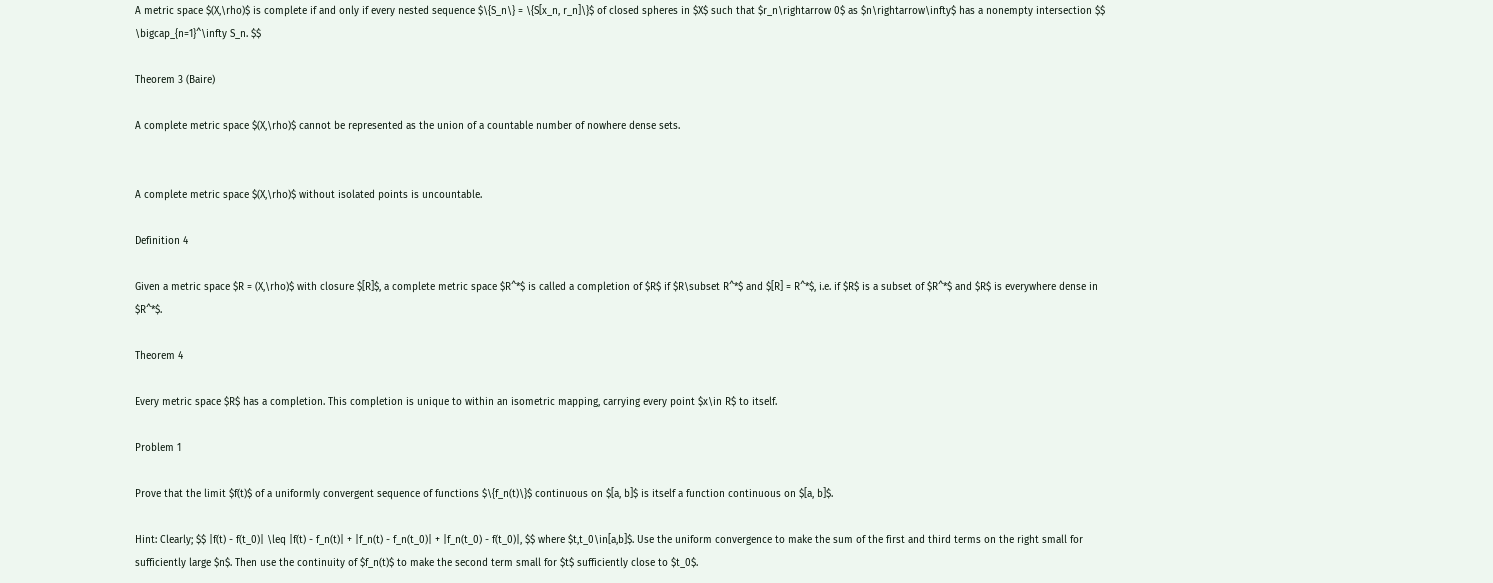A metric space $(X,\rho)$ is complete if and only if every nested sequence $\{S_n\} = \{S[x_n, r_n]\}$ of closed spheres in $X$ such that $r_n\rightarrow 0$ as $n\rightarrow\infty$ has a nonempty intersection $$ \bigcap_{n=1}^\infty S_n. $$

Theorem 3 (Baire)

A complete metric space $(X,\rho)$ cannot be represented as the union of a countable number of nowhere dense sets.


A complete metric space $(X,\rho)$ without isolated points is uncountable.

Definition 4

Given a metric space $R = (X,\rho)$ with closure $[R]$, a complete metric space $R^*$ is called a completion of $R$ if $R\subset R^*$ and $[R] = R^*$, i.e. if $R$ is a subset of $R^*$ and $R$ is everywhere dense in $R^*$.

Theorem 4

Every metric space $R$ has a completion. This completion is unique to within an isometric mapping, carrying every point $x\in R$ to itself.

Problem 1

Prove that the limit $f(t)$ of a uniformly convergent sequence of functions $\{f_n(t)\}$ continuous on $[a, b]$ is itself a function continuous on $[a, b]$.

Hint: Clearly; $$ |f(t) - f(t_0)| \leq |f(t) - f_n(t)| + |f_n(t) - f_n(t_0)| + |f_n(t_0) - f(t_0)|, $$ where $t,t_0\in[a,b]$. Use the uniform convergence to make the sum of the first and third terms on the right small for sufficiently large $n$. Then use the continuity of $f_n(t)$ to make the second term small for $t$ sufficiently close to $t_0$.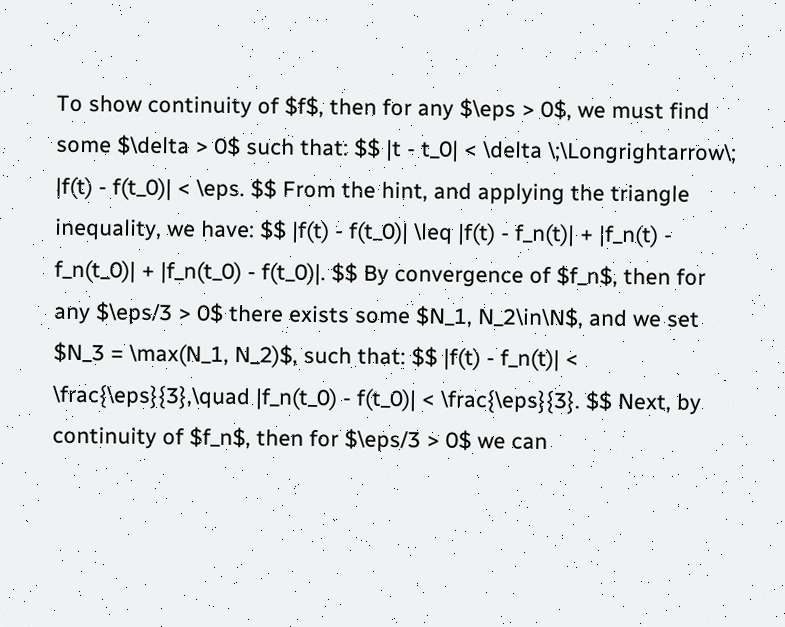To show continuity of $f$, then for any $\eps > 0$, we must find some $\delta > 0$ such that: $$ |t - t_0| < \delta \;\Longrightarrow\; |f(t) - f(t_0)| < \eps. $$ From the hint, and applying the triangle inequality, we have: $$ |f(t) - f(t_0)| \leq |f(t) - f_n(t)| + |f_n(t) - f_n(t_0)| + |f_n(t_0) - f(t_0)|. $$ By convergence of $f_n$, then for any $\eps/3 > 0$ there exists some $N_1, N_2\in\N$, and we set $N_3 = \max(N_1, N_2)$, such that: $$ |f(t) - f_n(t)| < \frac{\eps}{3},\quad |f_n(t_0) - f(t_0)| < \frac{\eps}{3}. $$ Next, by continuity of $f_n$, then for $\eps/3 > 0$ we can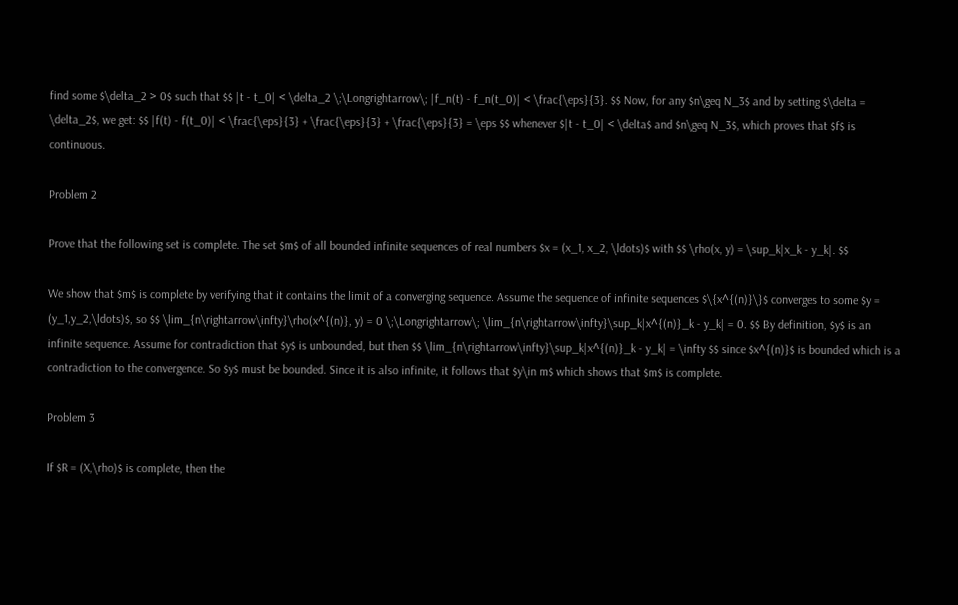find some $\delta_2 > 0$ such that $$ |t - t_0| < \delta_2 \;\Longrightarrow\; |f_n(t) - f_n(t_0)| < \frac{\eps}{3}. $$ Now, for any $n\geq N_3$ and by setting $\delta = \delta_2$, we get: $$ |f(t) - f(t_0)| < \frac{\eps}{3} + \frac{\eps}{3} + \frac{\eps}{3} = \eps $$ whenever $|t - t_0| < \delta$ and $n\geq N_3$, which proves that $f$ is continuous.

Problem 2

Prove that the following set is complete. The set $m$ of all bounded infinite sequences of real numbers $x = (x_1, x_2, \ldots)$ with $$ \rho(x, y) = \sup_k|x_k - y_k|. $$

We show that $m$ is complete by verifying that it contains the limit of a converging sequence. Assume the sequence of infinite sequences $\{x^{(n)}\}$ converges to some $y = (y_1,y_2,\ldots)$, so $$ \lim_{n\rightarrow\infty}\rho(x^{(n)}, y) = 0 \;\Longrightarrow\; \lim_{n\rightarrow\infty}\sup_k|x^{(n)}_k - y_k| = 0. $$ By definition, $y$ is an infinite sequence. Assume for contradiction that $y$ is unbounded, but then $$ \lim_{n\rightarrow\infty}\sup_k|x^{(n)}_k - y_k| = \infty $$ since $x^{(n)}$ is bounded which is a contradiction to the convergence. So $y$ must be bounded. Since it is also infinite, it follows that $y\in m$ which shows that $m$ is complete.

Problem 3

If $R = (X,\rho)$ is complete, then the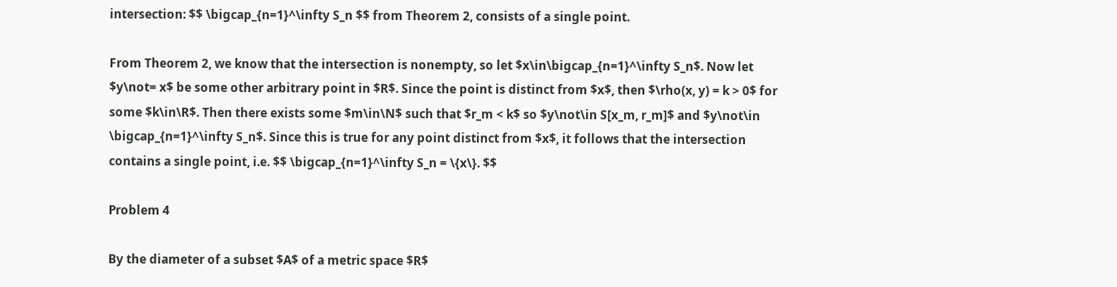intersection: $$ \bigcap_{n=1}^\infty S_n $$ from Theorem 2, consists of a single point.

From Theorem 2, we know that the intersection is nonempty, so let $x\in\bigcap_{n=1}^\infty S_n$. Now let $y\not= x$ be some other arbitrary point in $R$. Since the point is distinct from $x$, then $\rho(x, y) = k > 0$ for some $k\in\R$. Then there exists some $m\in\N$ such that $r_m < k$ so $y\not\in S[x_m, r_m]$ and $y\not\in \bigcap_{n=1}^\infty S_n$. Since this is true for any point distinct from $x$, it follows that the intersection contains a single point, i.e. $$ \bigcap_{n=1}^\infty S_n = \{x\}. $$

Problem 4

By the diameter of a subset $A$ of a metric space $R$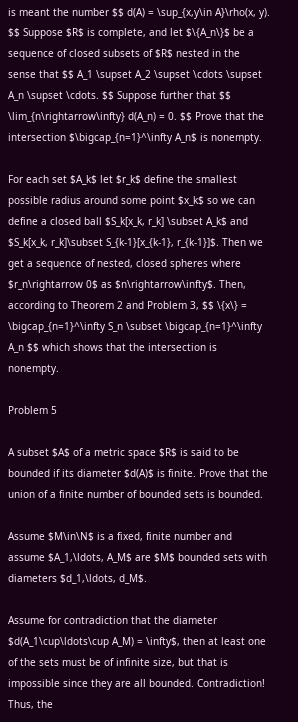is meant the number $$ d(A) = \sup_{x,y\in A}\rho(x, y). $$ Suppose $R$ is complete, and let $\{A_n\}$ be a sequence of closed subsets of $R$ nested in the sense that $$ A_1 \supset A_2 \supset \cdots \supset A_n \supset \cdots. $$ Suppose further that $$ \lim_{n\rightarrow\infty} d(A_n) = 0. $$ Prove that the intersection $\bigcap_{n=1}^\infty A_n$ is nonempty.

For each set $A_k$ let $r_k$ define the smallest possible radius around some point $x_k$ so we can define a closed ball $S_k[x_k, r_k] \subset A_k$ and $S_k[x_k, r_k]\subset S_{k-1}[x_{k-1}, r_{k-1}]$. Then we get a sequence of nested, closed spheres where $r_n\rightarrow 0$ as $n\rightarrow\infty$. Then, according to Theorem 2 and Problem 3, $$ \{x\} = \bigcap_{n=1}^\infty S_n \subset \bigcap_{n=1}^\infty A_n $$ which shows that the intersection is nonempty.

Problem 5

A subset $A$ of a metric space $R$ is said to be bounded if its diameter $d(A)$ is finite. Prove that the union of a finite number of bounded sets is bounded.

Assume $M\in\N$ is a fixed, finite number and assume $A_1,\ldots, A_M$ are $M$ bounded sets with diameters $d_1,\ldots, d_M$.

Assume for contradiction that the diameter $d(A_1\cup\ldots\cup A_M) = \infty$, then at least one of the sets must be of infinite size, but that is impossible since they are all bounded. Contradiction! Thus, the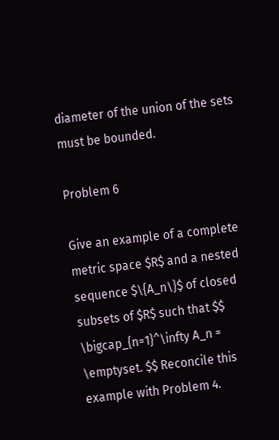diameter of the union of the sets must be bounded.

Problem 6

Give an example of a complete metric space $R$ and a nested sequence $\{A_n\}$ of closed subsets of $R$ such that $$ \bigcap_{n=1}^\infty A_n = \emptyset. $$ Reconcile this example with Problem 4.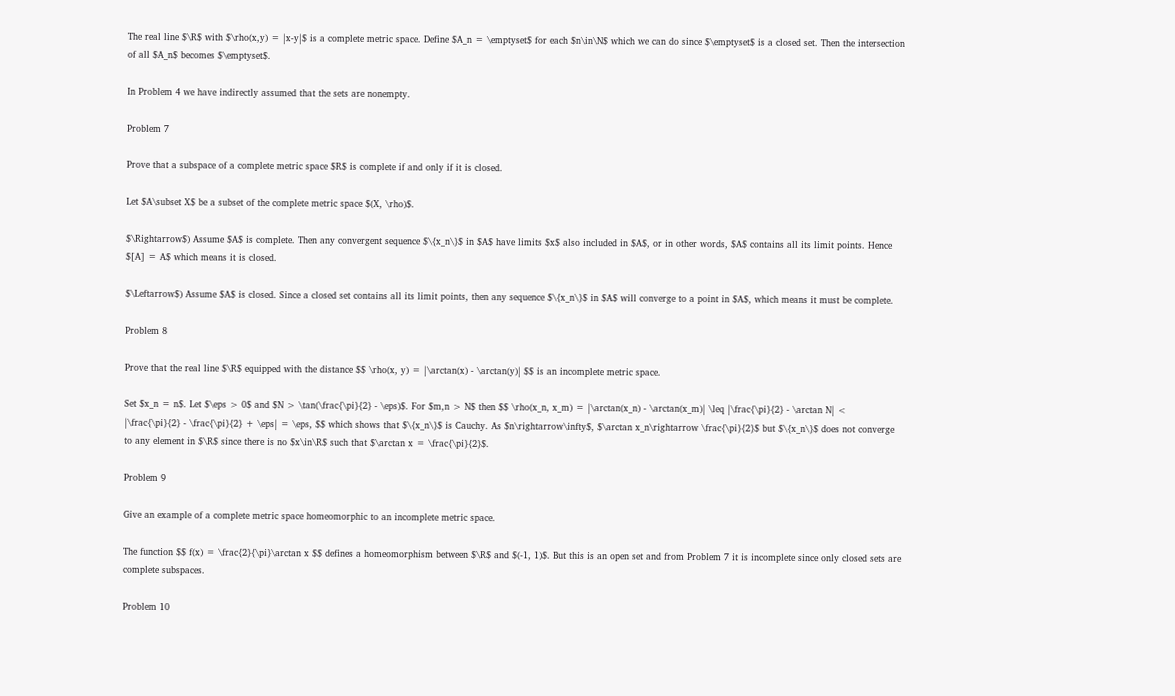The real line $\R$ with $\rho(x,y) = |x-y|$ is a complete metric space. Define $A_n = \emptyset$ for each $n\in\N$ which we can do since $\emptyset$ is a closed set. Then the intersection of all $A_n$ becomes $\emptyset$.

In Problem 4 we have indirectly assumed that the sets are nonempty.

Problem 7

Prove that a subspace of a complete metric space $R$ is complete if and only if it is closed.

Let $A\subset X$ be a subset of the complete metric space $(X, \rho)$.

$\Rightarrow$) Assume $A$ is complete. Then any convergent sequence $\{x_n\}$ in $A$ have limits $x$ also included in $A$, or in other words, $A$ contains all its limit points. Hence $[A] = A$ which means it is closed.

$\Leftarrow$) Assume $A$ is closed. Since a closed set contains all its limit points, then any sequence $\{x_n\}$ in $A$ will converge to a point in $A$, which means it must be complete.

Problem 8

Prove that the real line $\R$ equipped with the distance $$ \rho(x, y) = |\arctan(x) - \arctan(y)| $$ is an incomplete metric space.

Set $x_n = n$. Let $\eps > 0$ and $N > \tan(\frac{\pi}{2} - \eps)$. For $m,n > N$ then $$ \rho(x_n, x_m) = |\arctan(x_n) - \arctan(x_m)| \leq |\frac{\pi}{2} - \arctan N| < |\frac{\pi}{2} - \frac{\pi}{2} + \eps| = \eps, $$ which shows that $\{x_n\}$ is Cauchy. As $n\rightarrow\infty$, $\arctan x_n\rightarrow \frac{\pi}{2}$ but $\{x_n\}$ does not converge to any element in $\R$ since there is no $x\in\R$ such that $\arctan x = \frac{\pi}{2}$.

Problem 9

Give an example of a complete metric space homeomorphic to an incomplete metric space.

The function $$ f(x) = \frac{2}{\pi}\arctan x $$ defines a homeomorphism between $\R$ and $(-1, 1)$. But this is an open set and from Problem 7 it is incomplete since only closed sets are complete subspaces.

Problem 10